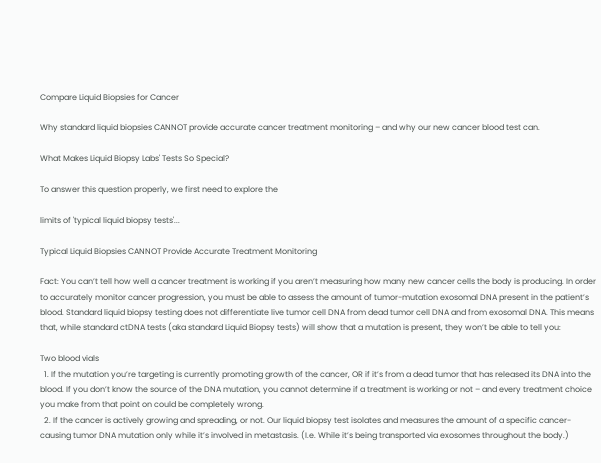Compare Liquid Biopsies for Cancer

Why standard liquid biopsies CANNOT provide accurate cancer treatment monitoring – and why our new cancer blood test can.

What Makes Liquid Biopsy Labs' Tests So Special?

To answer this question properly, we first need to explore the

limits of 'typical liquid biopsy tests'...

Typical Liquid Biopsies CANNOT Provide Accurate Treatment Monitoring

Fact: You can’t tell how well a cancer treatment is working if you aren’t measuring how many new cancer cells the body is producing. In order to accurately monitor cancer progression, you must be able to assess the amount of tumor-mutation exosomal DNA present in the patient’s blood. Standard liquid biopsy testing does not differentiate live tumor cell DNA from dead tumor cell DNA and from exosomal DNA. This means that, while standard ctDNA tests (aka standard Liquid Biopsy tests) will show that a mutation is present, they won’t be able to tell you:

Two blood vials
  1. If the mutation you’re targeting is currently promoting growth of the cancer, OR if it’s from a dead tumor that has released its DNA into the blood. If you don’t know the source of the DNA mutation, you cannot determine if a treatment is working or not – and every treatment choice you make from that point on could be completely wrong.
  2. If the cancer is actively growing and spreading, or not. Our liquid biopsy test isolates and measures the amount of a specific cancer-causing tumor DNA mutation only while it’s involved in metastasis. (I.e. While it’s being transported via exosomes throughout the body.)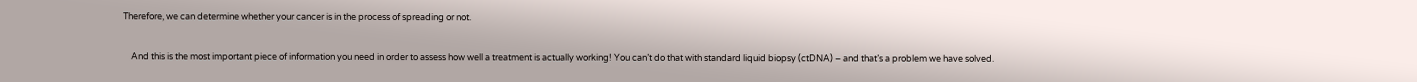Therefore, we can determine whether your cancer is in the process of spreading or not.

    And this is the most important piece of information you need in order to assess how well a treatment is actually working! You can’t do that with standard liquid biopsy (ctDNA) – and that’s a problem we have solved.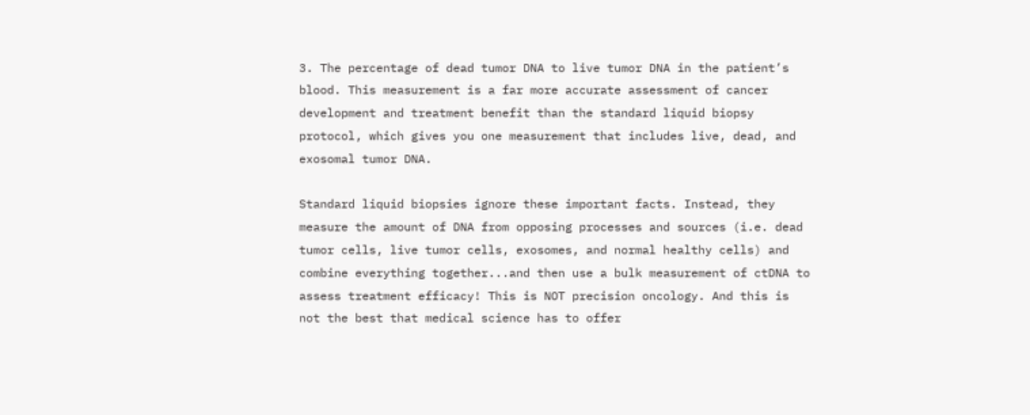3. The percentage of dead tumor DNA to live tumor DNA in the patient’s blood. This measurement is a far more accurate assessment of cancer development and treatment benefit than the standard liquid biopsy protocol, which gives you one measurement that includes live, dead, and exosomal tumor DNA.

Standard liquid biopsies ignore these important facts. Instead, they measure the amount of DNA from opposing processes and sources (i.e. dead tumor cells, live tumor cells, exosomes, and normal healthy cells) and combine everything together...and then use a bulk measurement of ctDNA to assess treatment efficacy! This is NOT precision oncology. And this is not the best that medical science has to offer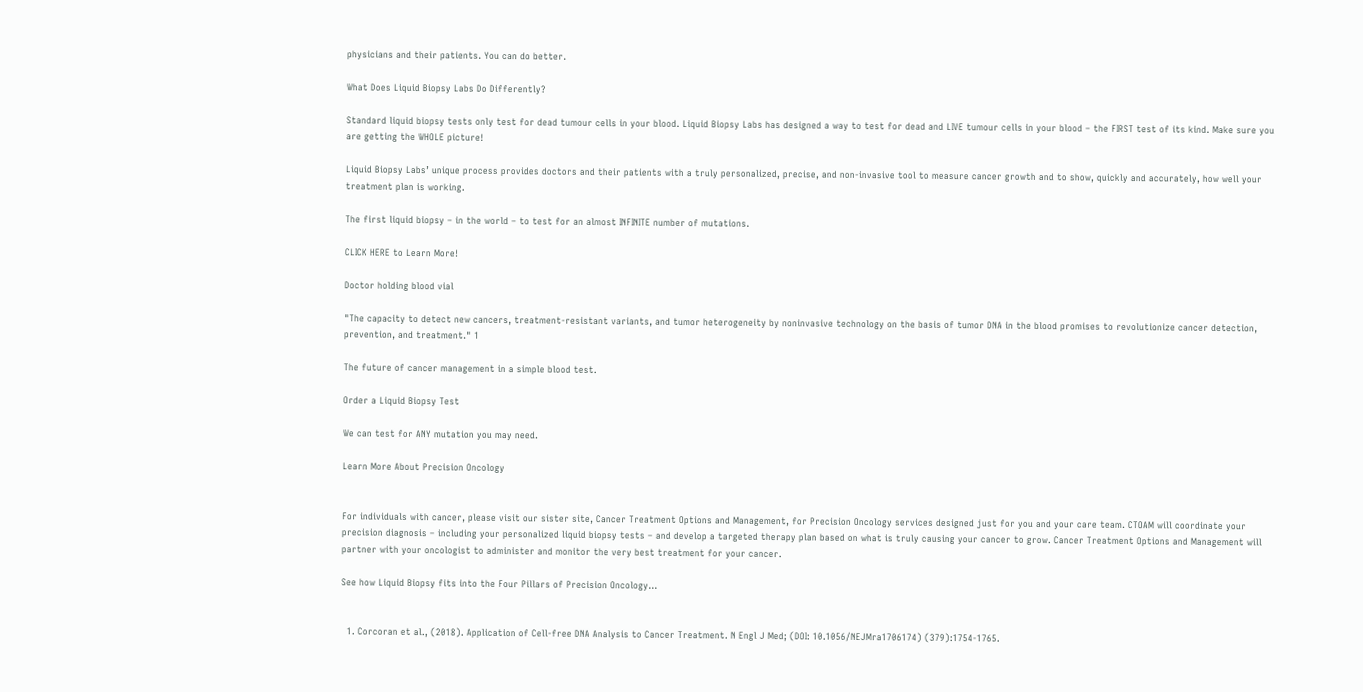physicians and their patients. You can do better.

What Does Liquid Biopsy Labs Do Differently?

Standard liquid biopsy tests only test for dead tumour cells in your blood. Liquid Biopsy Labs has designed a way to test for dead and LIVE tumour cells in your blood – the FIRST test of its kind. Make sure you are getting the WHOLE picture!

Liquid Biopsy Labs’ unique process provides doctors and their patients with a truly personalized, precise, and non-invasive tool to measure cancer growth and to show, quickly and accurately, how well your treatment plan is working.

The first liquid biopsy – in the world – to test for an almost INFINITE number of mutations.

CLICK HERE to Learn More!

Doctor holding blood vial

"The capacity to detect new cancers, treatment-resistant variants, and tumor heterogeneity by noninvasive technology on the basis of tumor DNA in the blood promises to revolutionize cancer detection, prevention, and treatment." 1

The future of cancer management in a simple blood test.

Order a Liquid Biopsy Test

We can test for ANY mutation you may need.

Learn More About Precision Oncology


For individuals with cancer, please visit our sister site, Cancer Treatment Options and Management, for Precision Oncology services designed just for you and your care team. CTOAM will coordinate your precision diagnosis – including your personalized liquid biopsy tests – and develop a targeted therapy plan based on what is truly causing your cancer to grow. Cancer Treatment Options and Management will partner with your oncologist to administer and monitor the very best treatment for your cancer.

See how Liquid Biopsy fits into the Four Pillars of Precision Oncology...


  1. Corcoran et al., (2018). Application of Cell-free DNA Analysis to Cancer Treatment. N Engl J Med; (DOI: 10.1056/NEJMra1706174) (379):1754-1765.